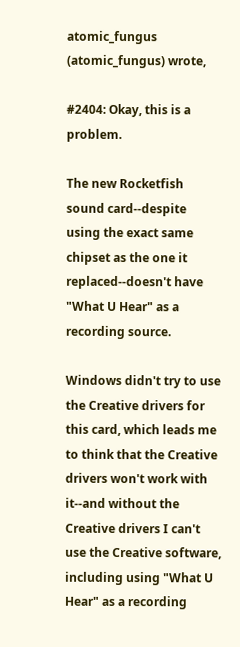atomic_fungus (atomic_fungus) wrote,

#2404: Okay, this is a problem.

The new Rocketfish sound card--despite using the exact same chipset as the one it replaced--doesn't have "What U Hear" as a recording source.

Windows didn't try to use the Creative drivers for this card, which leads me to think that the Creative drivers won't work with it--and without the Creative drivers I can't use the Creative software, including using "What U Hear" as a recording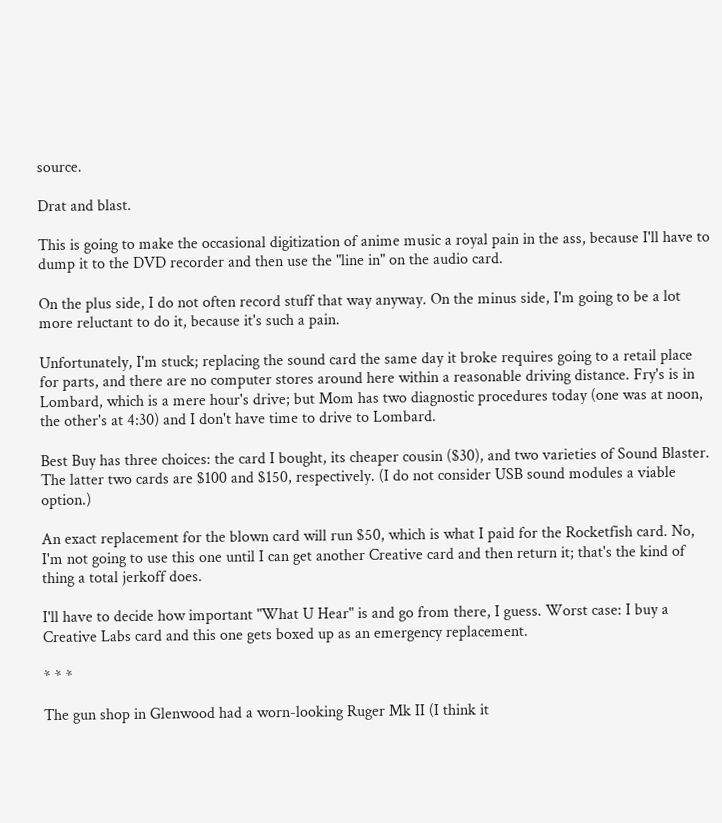source.

Drat and blast.

This is going to make the occasional digitization of anime music a royal pain in the ass, because I'll have to dump it to the DVD recorder and then use the "line in" on the audio card.

On the plus side, I do not often record stuff that way anyway. On the minus side, I'm going to be a lot more reluctant to do it, because it's such a pain.

Unfortunately, I'm stuck; replacing the sound card the same day it broke requires going to a retail place for parts, and there are no computer stores around here within a reasonable driving distance. Fry's is in Lombard, which is a mere hour's drive; but Mom has two diagnostic procedures today (one was at noon, the other's at 4:30) and I don't have time to drive to Lombard.

Best Buy has three choices: the card I bought, its cheaper cousin ($30), and two varieties of Sound Blaster. The latter two cards are $100 and $150, respectively. (I do not consider USB sound modules a viable option.)

An exact replacement for the blown card will run $50, which is what I paid for the Rocketfish card. No, I'm not going to use this one until I can get another Creative card and then return it; that's the kind of thing a total jerkoff does.

I'll have to decide how important "What U Hear" is and go from there, I guess. Worst case: I buy a Creative Labs card and this one gets boxed up as an emergency replacement.

* * *

The gun shop in Glenwood had a worn-looking Ruger Mk II (I think it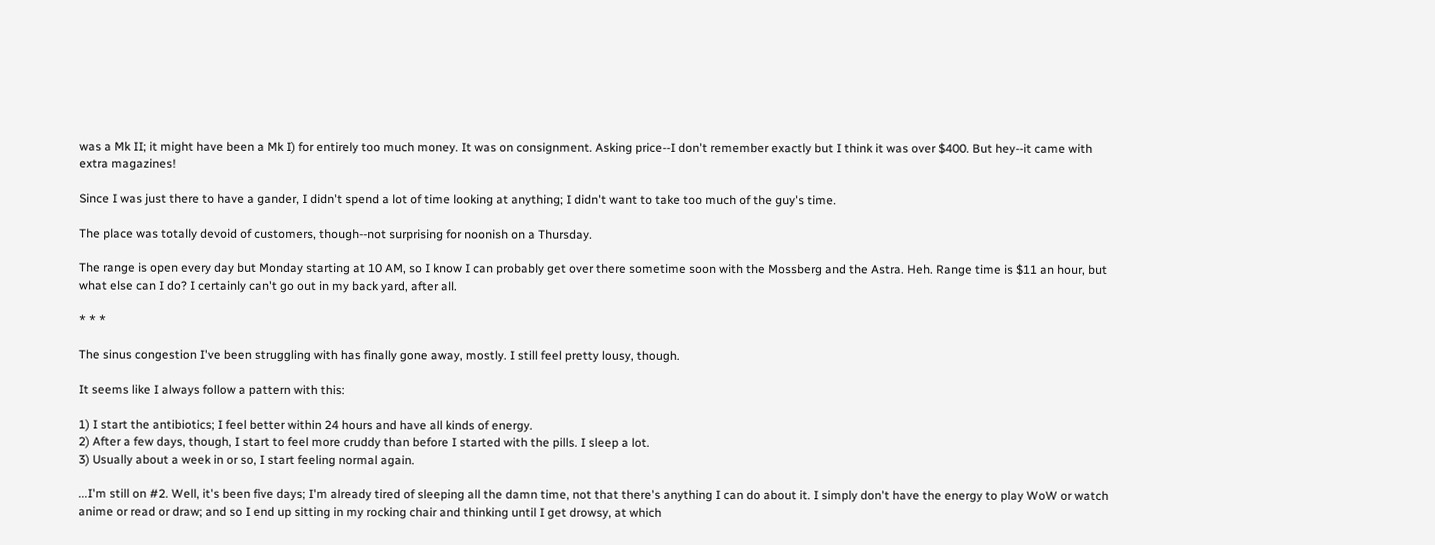was a Mk II; it might have been a Mk I) for entirely too much money. It was on consignment. Asking price--I don't remember exactly but I think it was over $400. But hey--it came with extra magazines!

Since I was just there to have a gander, I didn't spend a lot of time looking at anything; I didn't want to take too much of the guy's time.

The place was totally devoid of customers, though--not surprising for noonish on a Thursday.

The range is open every day but Monday starting at 10 AM, so I know I can probably get over there sometime soon with the Mossberg and the Astra. Heh. Range time is $11 an hour, but what else can I do? I certainly can't go out in my back yard, after all.

* * *

The sinus congestion I've been struggling with has finally gone away, mostly. I still feel pretty lousy, though.

It seems like I always follow a pattern with this:

1) I start the antibiotics; I feel better within 24 hours and have all kinds of energy.
2) After a few days, though, I start to feel more cruddy than before I started with the pills. I sleep a lot.
3) Usually about a week in or so, I start feeling normal again.

...I'm still on #2. Well, it's been five days; I'm already tired of sleeping all the damn time, not that there's anything I can do about it. I simply don't have the energy to play WoW or watch anime or read or draw; and so I end up sitting in my rocking chair and thinking until I get drowsy, at which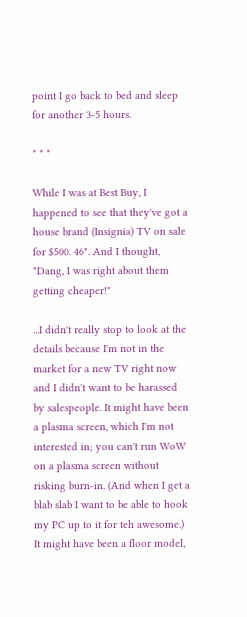point I go back to bed and sleep for another 3-5 hours.

* * *

While I was at Best Buy, I happened to see that they've got a house brand (Insignia) TV on sale for $500. 46". And I thought, "Dang, I was right about them getting cheaper!"

...I didn't really stop to look at the details because I'm not in the market for a new TV right now and I didn't want to be harassed by salespeople. It might have been a plasma screen, which I'm not interested in; you can't run WoW on a plasma screen without risking burn-in. (And when I get a blab slab I want to be able to hook my PC up to it for teh awesome.) It might have been a floor model,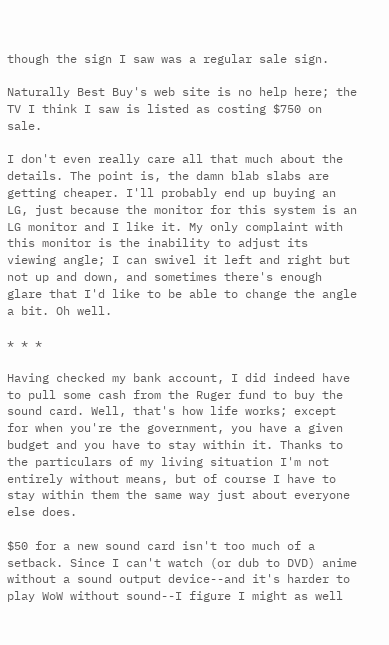though the sign I saw was a regular sale sign.

Naturally Best Buy's web site is no help here; the TV I think I saw is listed as costing $750 on sale.

I don't even really care all that much about the details. The point is, the damn blab slabs are getting cheaper. I'll probably end up buying an LG, just because the monitor for this system is an LG monitor and I like it. My only complaint with this monitor is the inability to adjust its viewing angle; I can swivel it left and right but not up and down, and sometimes there's enough glare that I'd like to be able to change the angle a bit. Oh well.

* * *

Having checked my bank account, I did indeed have to pull some cash from the Ruger fund to buy the sound card. Well, that's how life works; except for when you're the government, you have a given budget and you have to stay within it. Thanks to the particulars of my living situation I'm not entirely without means, but of course I have to stay within them the same way just about everyone else does.

$50 for a new sound card isn't too much of a setback. Since I can't watch (or dub to DVD) anime without a sound output device--and it's harder to play WoW without sound--I figure I might as well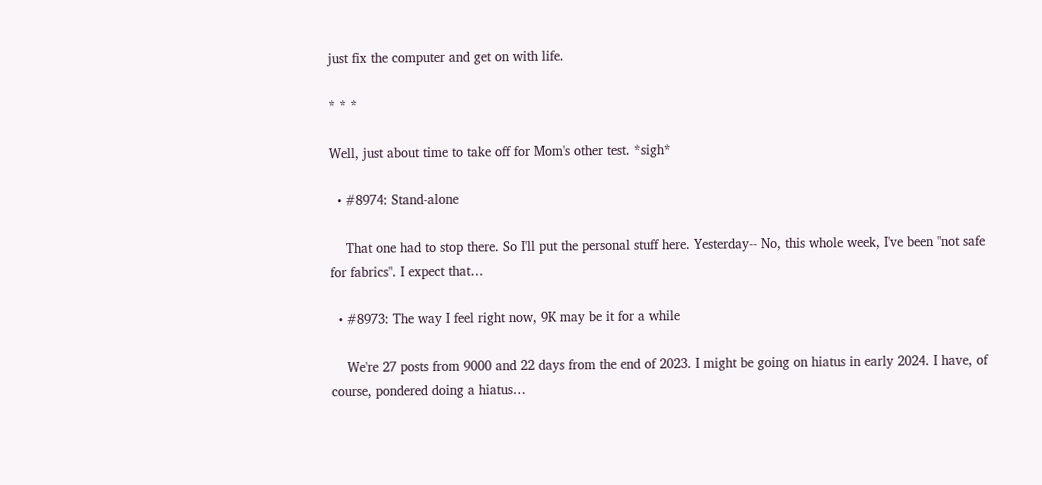just fix the computer and get on with life.

* * *

Well, just about time to take off for Mom's other test. *sigh*

  • #8974: Stand-alone

    That one had to stop there. So I'll put the personal stuff here. Yesterday-- No, this whole week, I've been "not safe for fabrics". I expect that…

  • #8973: The way I feel right now, 9K may be it for a while

    We're 27 posts from 9000 and 22 days from the end of 2023. I might be going on hiatus in early 2024. I have, of course, pondered doing a hiatus…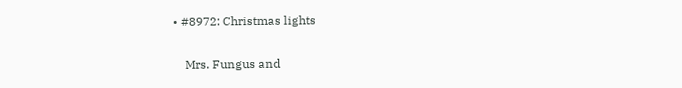• #8972: Christmas lights

    Mrs. Fungus and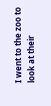I went to the zoo to look at their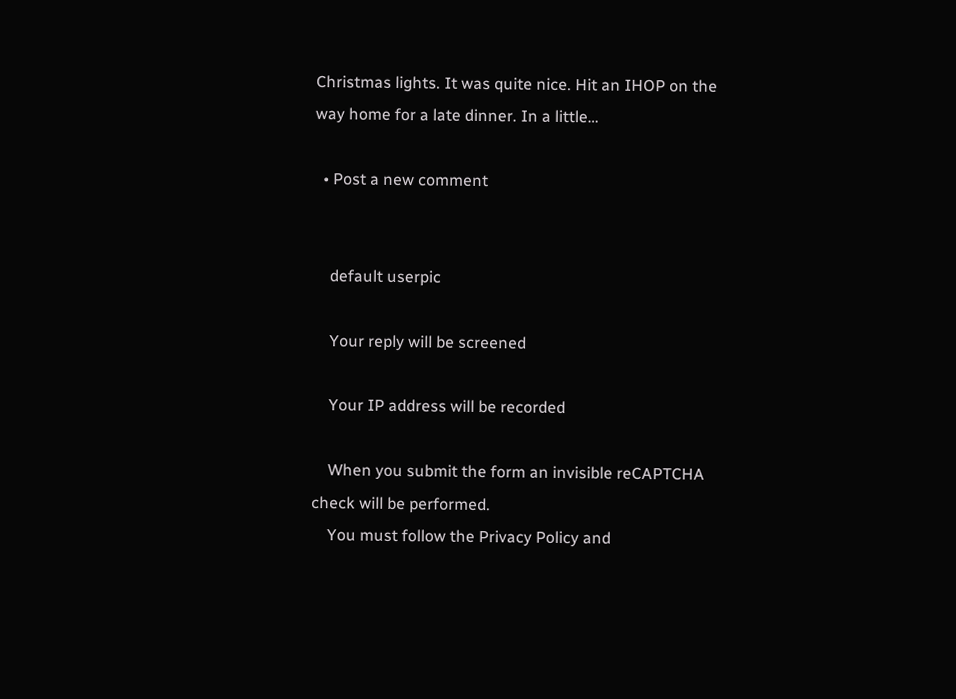Christmas lights. It was quite nice. Hit an IHOP on the way home for a late dinner. In a little…

  • Post a new comment


    default userpic

    Your reply will be screened

    Your IP address will be recorded

    When you submit the form an invisible reCAPTCHA check will be performed.
    You must follow the Privacy Policy and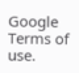Google Terms of use.